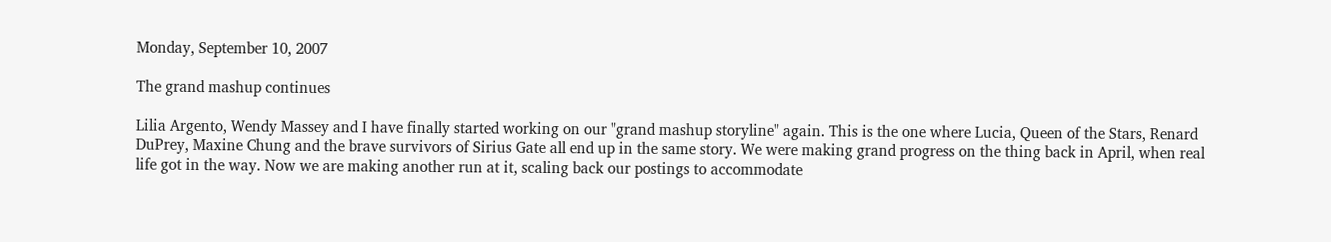Monday, September 10, 2007

The grand mashup continues

Lilia Argento, Wendy Massey and I have finally started working on our "grand mashup storyline" again. This is the one where Lucia, Queen of the Stars, Renard DuPrey, Maxine Chung and the brave survivors of Sirius Gate all end up in the same story. We were making grand progress on the thing back in April, when real life got in the way. Now we are making another run at it, scaling back our postings to accommodate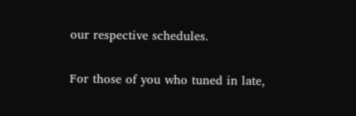our respective schedules.

For those of you who tuned in late,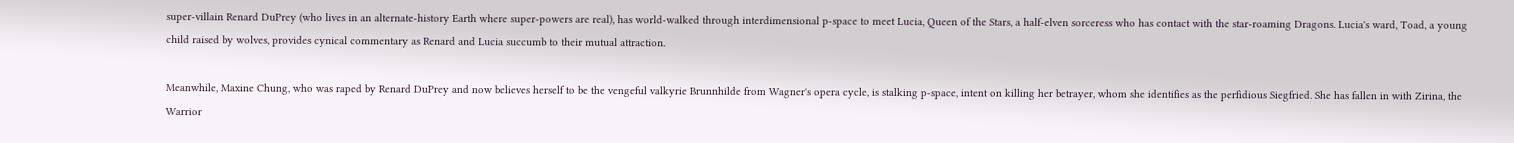super-villain Renard DuPrey (who lives in an alternate-history Earth where super-powers are real), has world-walked through interdimensional p-space to meet Lucia, Queen of the Stars, a half-elven sorceress who has contact with the star-roaming Dragons. Lucia's ward, Toad, a young child raised by wolves, provides cynical commentary as Renard and Lucia succumb to their mutual attraction.

Meanwhile, Maxine Chung, who was raped by Renard DuPrey and now believes herself to be the vengeful valkyrie Brunnhilde from Wagner's opera cycle, is stalking p-space, intent on killing her betrayer, whom she identifies as the perfidious Siegfried. She has fallen in with Zirina, the Warrior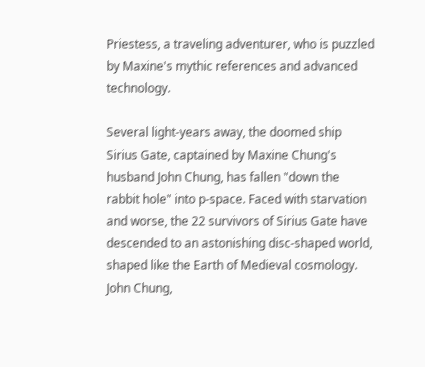Priestess, a traveling adventurer, who is puzzled by Maxine's mythic references and advanced technology.

Several light-years away, the doomed ship Sirius Gate, captained by Maxine Chung's husband John Chung, has fallen "down the rabbit hole" into p-space. Faced with starvation and worse, the 22 survivors of Sirius Gate have descended to an astonishing disc-shaped world, shaped like the Earth of Medieval cosmology. John Chung,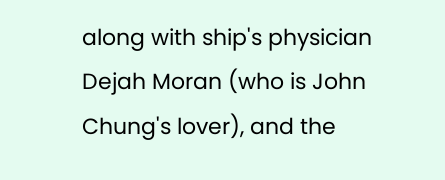along with ship's physician Dejah Moran (who is John Chung's lover), and the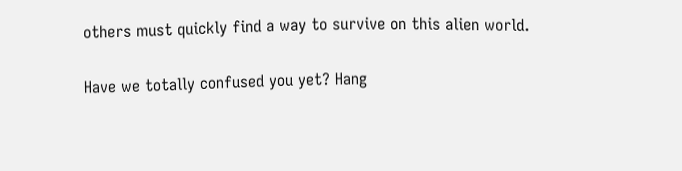others must quickly find a way to survive on this alien world.

Have we totally confused you yet? Hang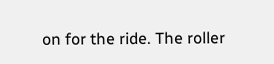on for the ride. The roller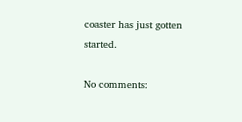coaster has just gotten started.

No comments: